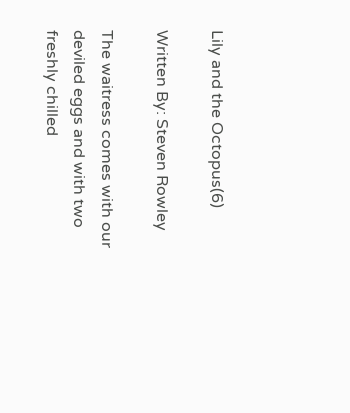Lily and the Octopus(6)

Written By: Steven Rowley

The waitress comes with our deviled eggs and with two freshly chilled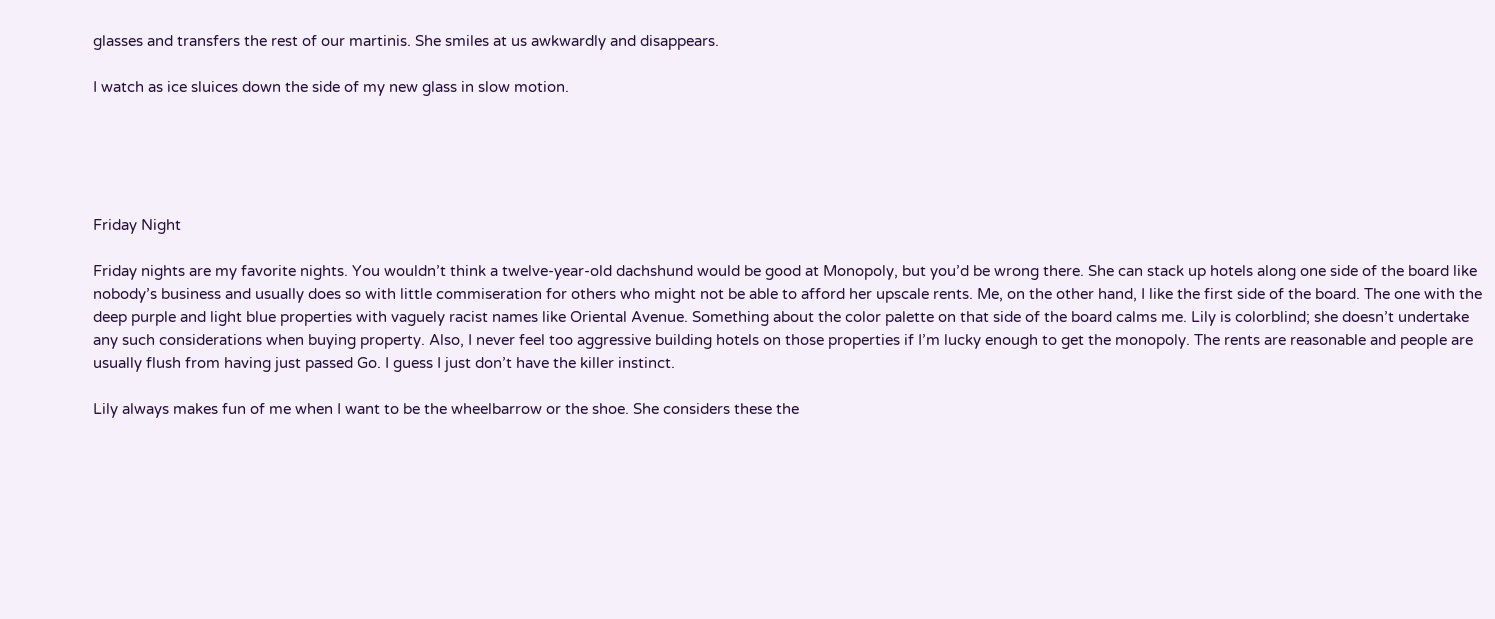glasses and transfers the rest of our martinis. She smiles at us awkwardly and disappears.

I watch as ice sluices down the side of my new glass in slow motion.





Friday Night

Friday nights are my favorite nights. You wouldn’t think a twelve-year-old dachshund would be good at Monopoly, but you’d be wrong there. She can stack up hotels along one side of the board like nobody’s business and usually does so with little commiseration for others who might not be able to afford her upscale rents. Me, on the other hand, I like the first side of the board. The one with the deep purple and light blue properties with vaguely racist names like Oriental Avenue. Something about the color palette on that side of the board calms me. Lily is colorblind; she doesn’t undertake any such considerations when buying property. Also, I never feel too aggressive building hotels on those properties if I’m lucky enough to get the monopoly. The rents are reasonable and people are usually flush from having just passed Go. I guess I just don’t have the killer instinct.

Lily always makes fun of me when I want to be the wheelbarrow or the shoe. She considers these the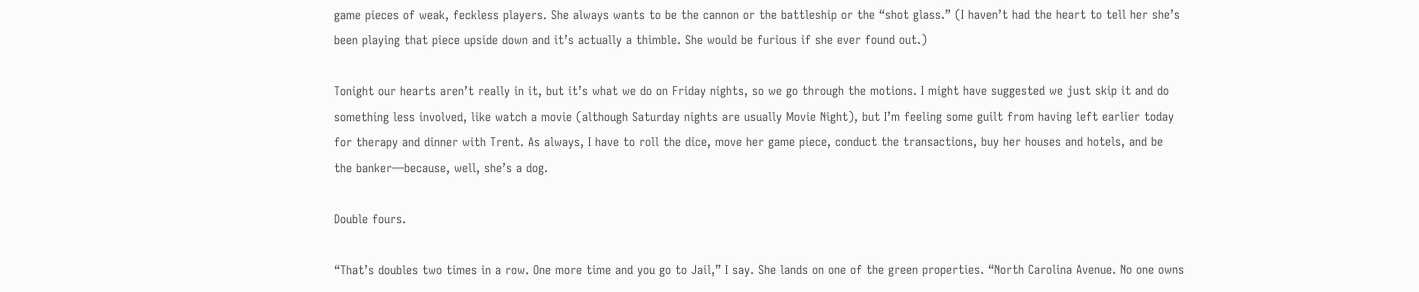game pieces of weak, feckless players. She always wants to be the cannon or the battleship or the “shot glass.” (I haven’t had the heart to tell her she’s been playing that piece upside down and it’s actually a thimble. She would be furious if she ever found out.)

Tonight our hearts aren’t really in it, but it’s what we do on Friday nights, so we go through the motions. I might have suggested we just skip it and do something less involved, like watch a movie (although Saturday nights are usually Movie Night), but I’m feeling some guilt from having left earlier today for therapy and dinner with Trent. As always, I have to roll the dice, move her game piece, conduct the transactions, buy her houses and hotels, and be the banker—because, well, she’s a dog.

Double fours.

“That’s doubles two times in a row. One more time and you go to Jail,” I say. She lands on one of the green properties. “North Carolina Avenue. No one owns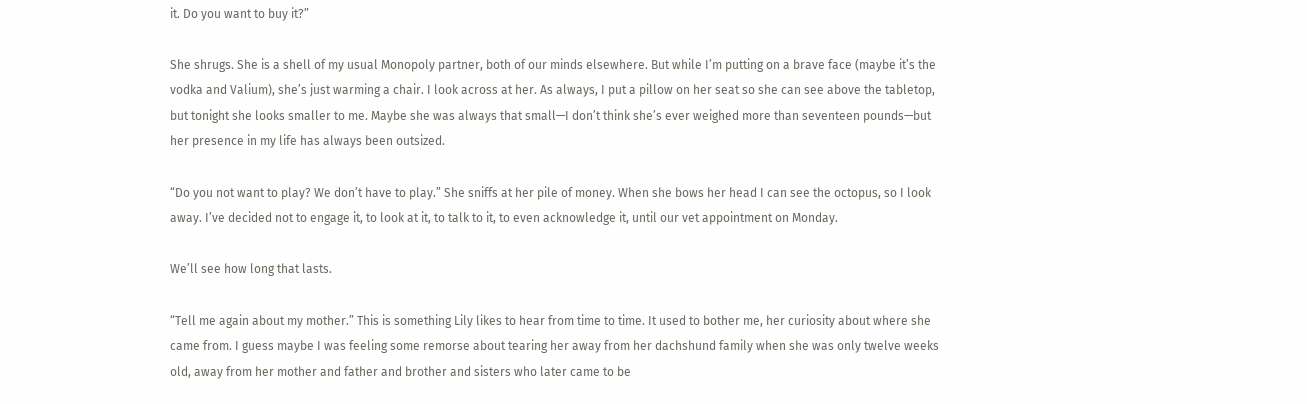it. Do you want to buy it?”

She shrugs. She is a shell of my usual Monopoly partner, both of our minds elsewhere. But while I’m putting on a brave face (maybe it’s the vodka and Valium), she’s just warming a chair. I look across at her. As always, I put a pillow on her seat so she can see above the tabletop, but tonight she looks smaller to me. Maybe she was always that small—I don’t think she’s ever weighed more than seventeen pounds—but her presence in my life has always been outsized.

“Do you not want to play? We don’t have to play.” She sniffs at her pile of money. When she bows her head I can see the octopus, so I look away. I’ve decided not to engage it, to look at it, to talk to it, to even acknowledge it, until our vet appointment on Monday.

We’ll see how long that lasts.

“Tell me again about my mother.” This is something Lily likes to hear from time to time. It used to bother me, her curiosity about where she came from. I guess maybe I was feeling some remorse about tearing her away from her dachshund family when she was only twelve weeks old, away from her mother and father and brother and sisters who later came to be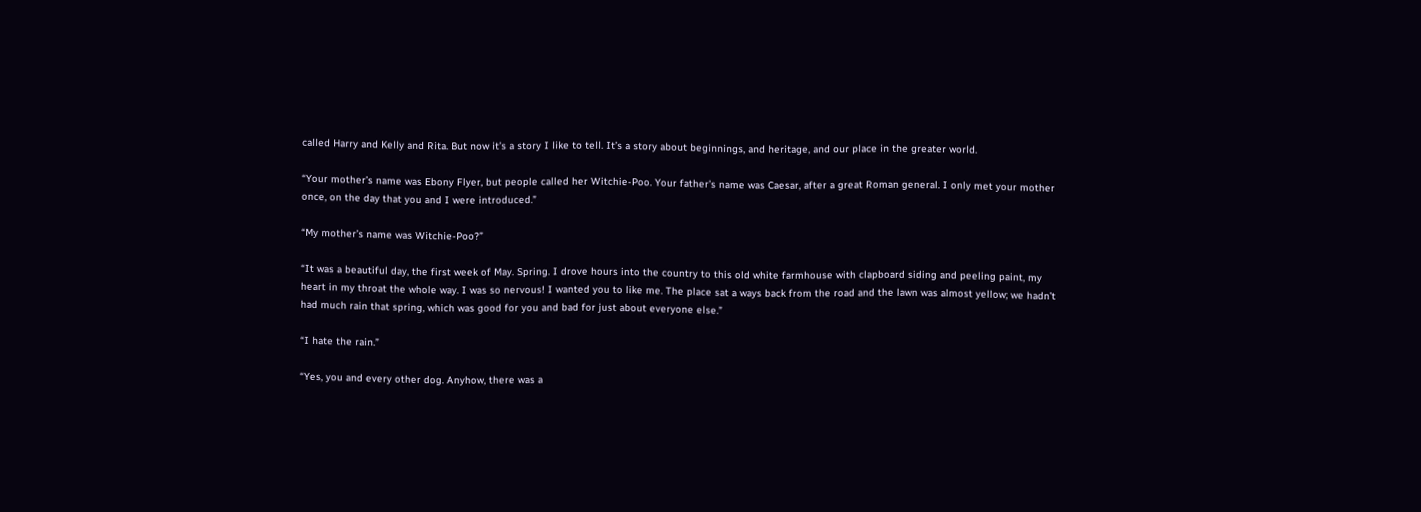called Harry and Kelly and Rita. But now it’s a story I like to tell. It’s a story about beginnings, and heritage, and our place in the greater world.

“Your mother’s name was Ebony Flyer, but people called her Witchie-Poo. Your father’s name was Caesar, after a great Roman general. I only met your mother once, on the day that you and I were introduced.”

“My mother’s name was Witchie-Poo?”

“It was a beautiful day, the first week of May. Spring. I drove hours into the country to this old white farmhouse with clapboard siding and peeling paint, my heart in my throat the whole way. I was so nervous! I wanted you to like me. The place sat a ways back from the road and the lawn was almost yellow; we hadn’t had much rain that spring, which was good for you and bad for just about everyone else.”

“I hate the rain.”

“Yes, you and every other dog. Anyhow, there was a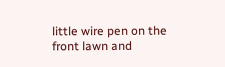little wire pen on the front lawn and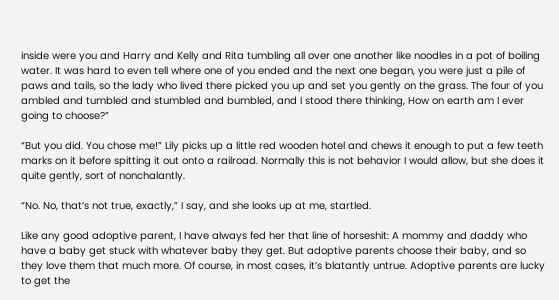inside were you and Harry and Kelly and Rita tumbling all over one another like noodles in a pot of boiling water. It was hard to even tell where one of you ended and the next one began, you were just a pile of paws and tails, so the lady who lived there picked you up and set you gently on the grass. The four of you ambled and tumbled and stumbled and bumbled, and I stood there thinking, How on earth am I ever going to choose?”

“But you did. You chose me!” Lily picks up a little red wooden hotel and chews it enough to put a few teeth marks on it before spitting it out onto a railroad. Normally this is not behavior I would allow, but she does it quite gently, sort of nonchalantly.

“No. No, that’s not true, exactly,” I say, and she looks up at me, startled.

Like any good adoptive parent, I have always fed her that line of horseshit: A mommy and daddy who have a baby get stuck with whatever baby they get. But adoptive parents choose their baby, and so they love them that much more. Of course, in most cases, it’s blatantly untrue. Adoptive parents are lucky to get the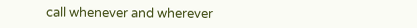call whenever and wherever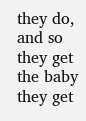they do, and so they get the baby they get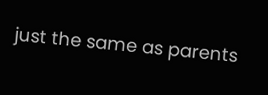just the same as parents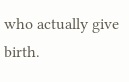who actually give birth.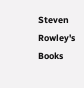Steven Rowley's Books